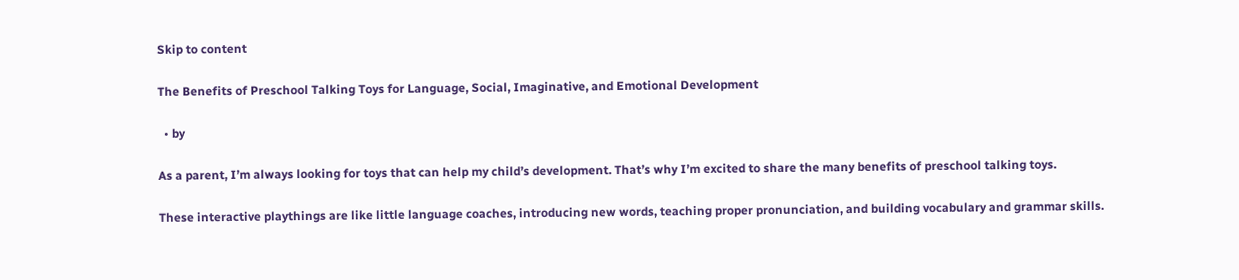Skip to content

The Benefits of Preschool Talking Toys for Language, Social, Imaginative, and Emotional Development

  • by

As a parent, I’m always looking for toys that can help my child’s development. That’s why I’m excited to share the many benefits of preschool talking toys.

These interactive playthings are like little language coaches, introducing new words, teaching proper pronunciation, and building vocabulary and grammar skills.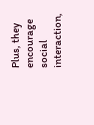Plus, they encourage social interaction,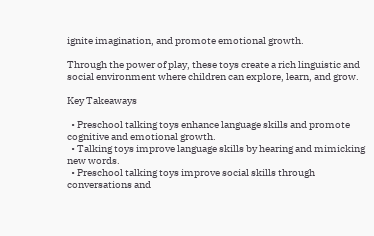ignite imagination, and promote emotional growth.

Through the power of play, these toys create a rich linguistic and social environment where children can explore, learn, and grow.

Key Takeaways

  • Preschool talking toys enhance language skills and promote cognitive and emotional growth.
  • Talking toys improve language skills by hearing and mimicking new words.
  • Preschool talking toys improve social skills through conversations and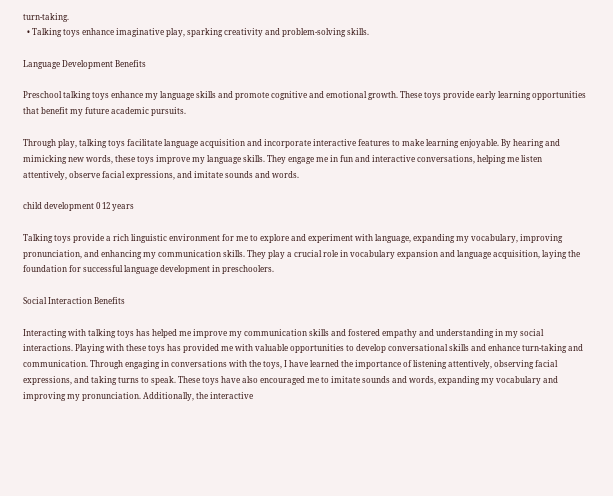turn-taking.
  • Talking toys enhance imaginative play, sparking creativity and problem-solving skills.

Language Development Benefits

Preschool talking toys enhance my language skills and promote cognitive and emotional growth. These toys provide early learning opportunities that benefit my future academic pursuits.

Through play, talking toys facilitate language acquisition and incorporate interactive features to make learning enjoyable. By hearing and mimicking new words, these toys improve my language skills. They engage me in fun and interactive conversations, helping me listen attentively, observe facial expressions, and imitate sounds and words.

child development 0 12 years

Talking toys provide a rich linguistic environment for me to explore and experiment with language, expanding my vocabulary, improving pronunciation, and enhancing my communication skills. They play a crucial role in vocabulary expansion and language acquisition, laying the foundation for successful language development in preschoolers.

Social Interaction Benefits

Interacting with talking toys has helped me improve my communication skills and fostered empathy and understanding in my social interactions. Playing with these toys has provided me with valuable opportunities to develop conversational skills and enhance turn-taking and communication. Through engaging in conversations with the toys, I have learned the importance of listening attentively, observing facial expressions, and taking turns to speak. These toys have also encouraged me to imitate sounds and words, expanding my vocabulary and improving my pronunciation. Additionally, the interactive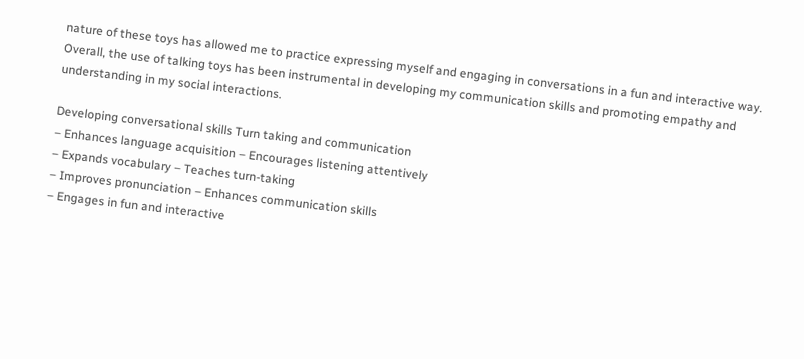nature of these toys has allowed me to practice expressing myself and engaging in conversations in a fun and interactive way. Overall, the use of talking toys has been instrumental in developing my communication skills and promoting empathy and understanding in my social interactions.

Developing conversational skills Turn taking and communication
– Enhances language acquisition – Encourages listening attentively
– Expands vocabulary – Teaches turn-taking
– Improves pronunciation – Enhances communication skills
– Engages in fun and interactive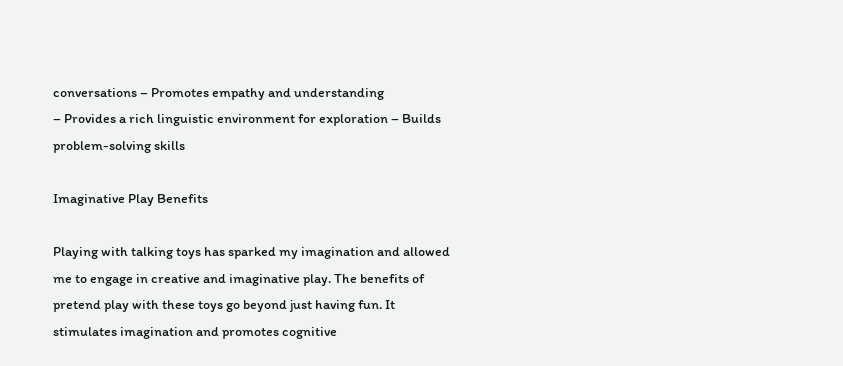conversations – Promotes empathy and understanding
– Provides a rich linguistic environment for exploration – Builds problem-solving skills

Imaginative Play Benefits

Playing with talking toys has sparked my imagination and allowed me to engage in creative and imaginative play. The benefits of pretend play with these toys go beyond just having fun. It stimulates imagination and promotes cognitive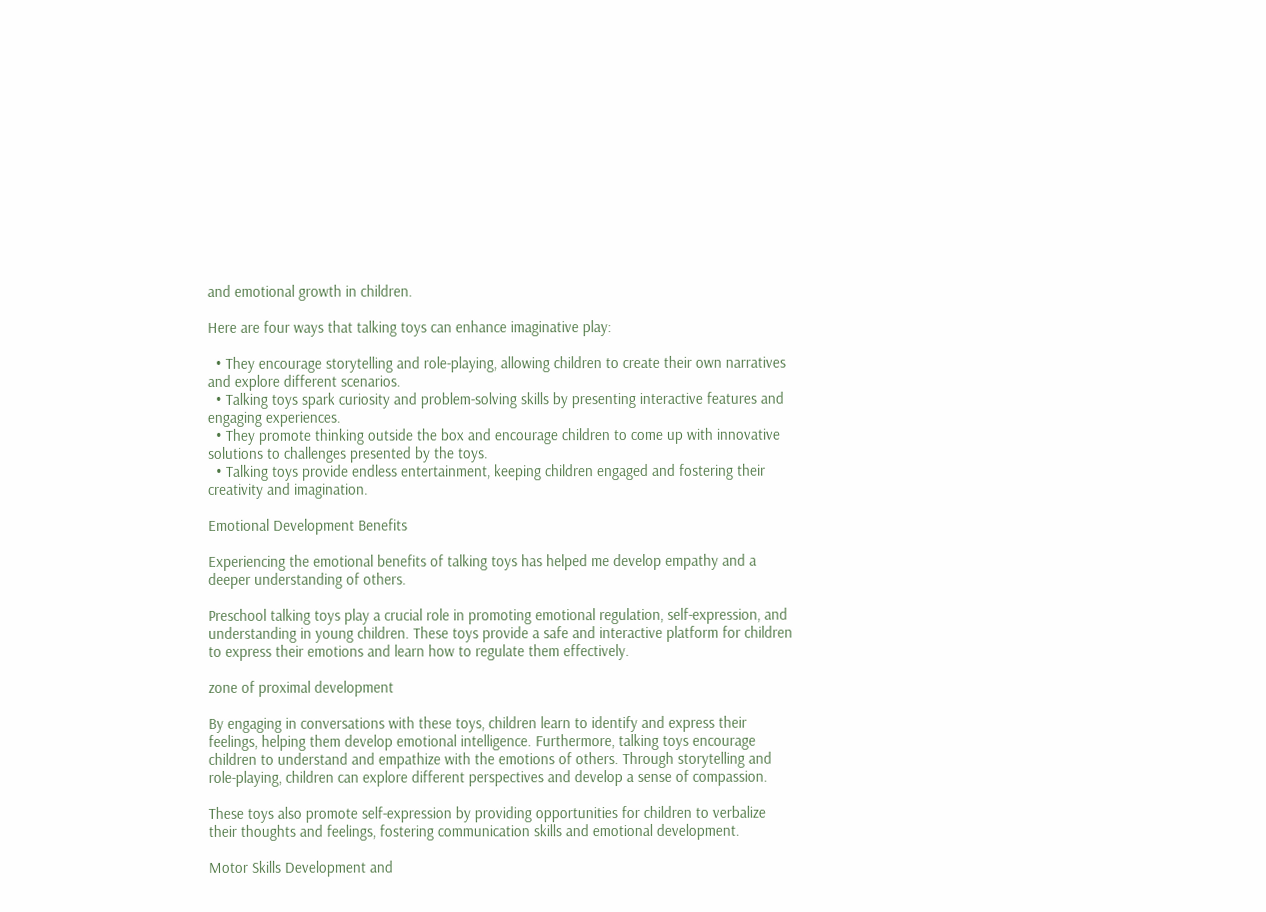and emotional growth in children.

Here are four ways that talking toys can enhance imaginative play:

  • They encourage storytelling and role-playing, allowing children to create their own narratives and explore different scenarios.
  • Talking toys spark curiosity and problem-solving skills by presenting interactive features and engaging experiences.
  • They promote thinking outside the box and encourage children to come up with innovative solutions to challenges presented by the toys.
  • Talking toys provide endless entertainment, keeping children engaged and fostering their creativity and imagination.

Emotional Development Benefits

Experiencing the emotional benefits of talking toys has helped me develop empathy and a deeper understanding of others.

Preschool talking toys play a crucial role in promoting emotional regulation, self-expression, and understanding in young children. These toys provide a safe and interactive platform for children to express their emotions and learn how to regulate them effectively.

zone of proximal development

By engaging in conversations with these toys, children learn to identify and express their feelings, helping them develop emotional intelligence. Furthermore, talking toys encourage children to understand and empathize with the emotions of others. Through storytelling and role-playing, children can explore different perspectives and develop a sense of compassion.

These toys also promote self-expression by providing opportunities for children to verbalize their thoughts and feelings, fostering communication skills and emotional development.

Motor Skills Development and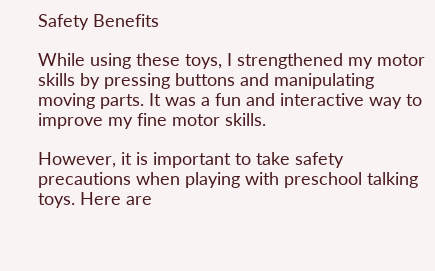Safety Benefits

While using these toys, I strengthened my motor skills by pressing buttons and manipulating moving parts. It was a fun and interactive way to improve my fine motor skills.

However, it is important to take safety precautions when playing with preschool talking toys. Here are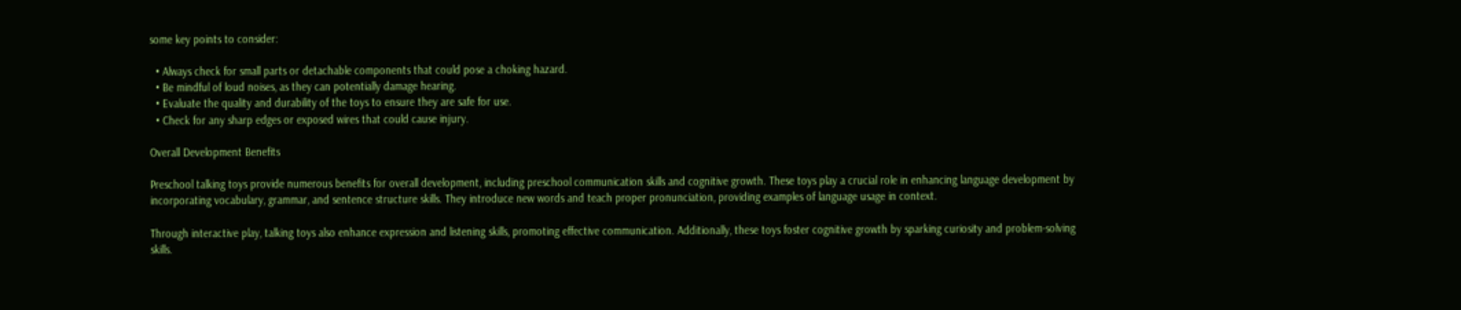some key points to consider:

  • Always check for small parts or detachable components that could pose a choking hazard.
  • Be mindful of loud noises, as they can potentially damage hearing.
  • Evaluate the quality and durability of the toys to ensure they are safe for use.
  • Check for any sharp edges or exposed wires that could cause injury.

Overall Development Benefits

Preschool talking toys provide numerous benefits for overall development, including preschool communication skills and cognitive growth. These toys play a crucial role in enhancing language development by incorporating vocabulary, grammar, and sentence structure skills. They introduce new words and teach proper pronunciation, providing examples of language usage in context.

Through interactive play, talking toys also enhance expression and listening skills, promoting effective communication. Additionally, these toys foster cognitive growth by sparking curiosity and problem-solving skills.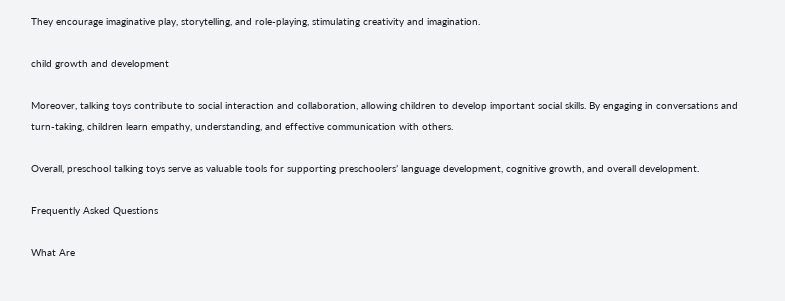They encourage imaginative play, storytelling, and role-playing, stimulating creativity and imagination.

child growth and development

Moreover, talking toys contribute to social interaction and collaboration, allowing children to develop important social skills. By engaging in conversations and turn-taking, children learn empathy, understanding, and effective communication with others.

Overall, preschool talking toys serve as valuable tools for supporting preschoolers’ language development, cognitive growth, and overall development.

Frequently Asked Questions

What Are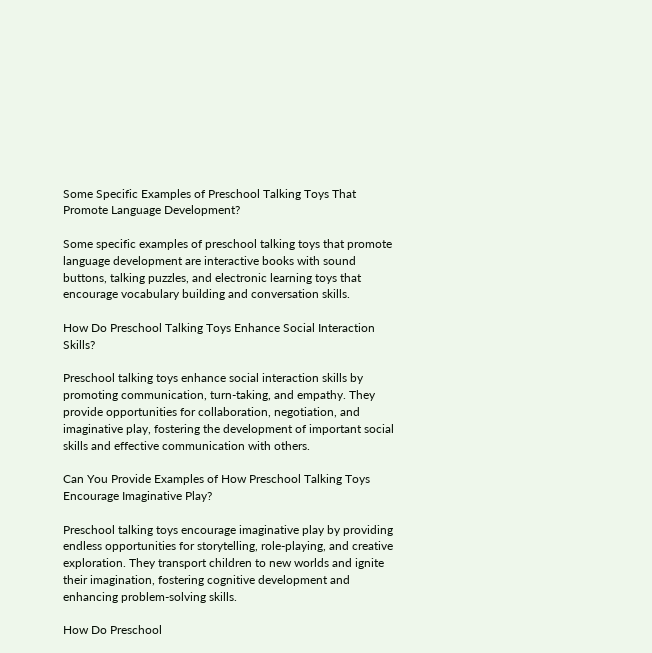Some Specific Examples of Preschool Talking Toys That Promote Language Development?

Some specific examples of preschool talking toys that promote language development are interactive books with sound buttons, talking puzzles, and electronic learning toys that encourage vocabulary building and conversation skills.

How Do Preschool Talking Toys Enhance Social Interaction Skills?

Preschool talking toys enhance social interaction skills by promoting communication, turn-taking, and empathy. They provide opportunities for collaboration, negotiation, and imaginative play, fostering the development of important social skills and effective communication with others.

Can You Provide Examples of How Preschool Talking Toys Encourage Imaginative Play?

Preschool talking toys encourage imaginative play by providing endless opportunities for storytelling, role-playing, and creative exploration. They transport children to new worlds and ignite their imagination, fostering cognitive development and enhancing problem-solving skills.

How Do Preschool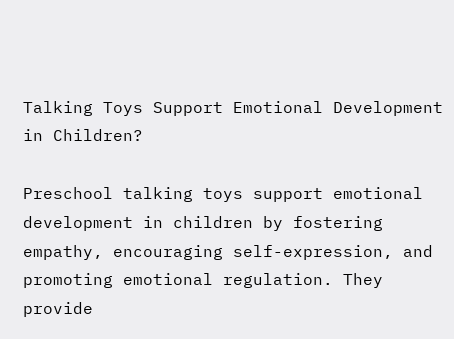Talking Toys Support Emotional Development in Children?

Preschool talking toys support emotional development in children by fostering empathy, encouraging self-expression, and promoting emotional regulation. They provide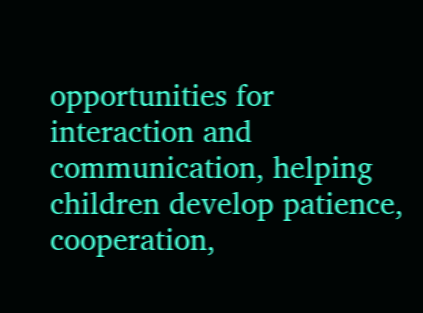opportunities for interaction and communication, helping children develop patience, cooperation,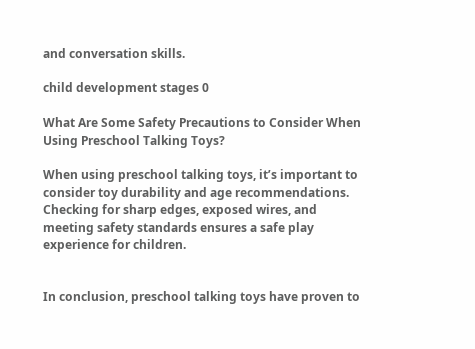and conversation skills.

child development stages 0

What Are Some Safety Precautions to Consider When Using Preschool Talking Toys?

When using preschool talking toys, it’s important to consider toy durability and age recommendations. Checking for sharp edges, exposed wires, and meeting safety standards ensures a safe play experience for children.


In conclusion, preschool talking toys have proven to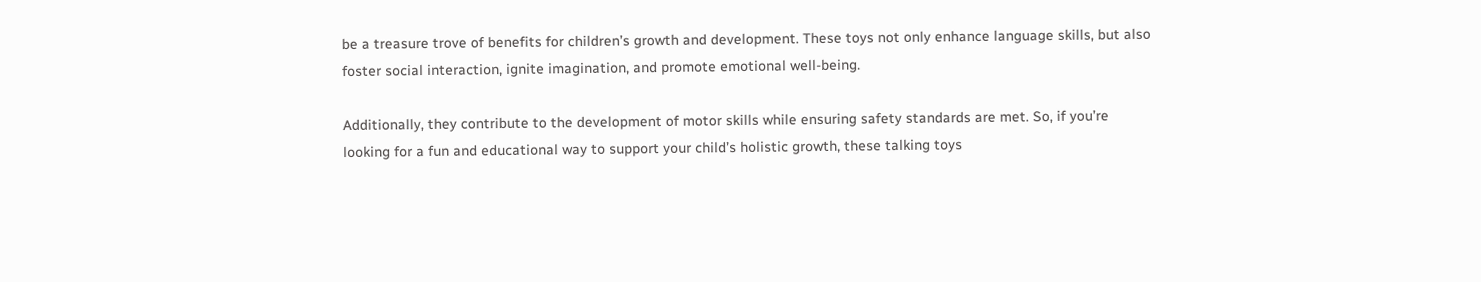be a treasure trove of benefits for children’s growth and development. These toys not only enhance language skills, but also foster social interaction, ignite imagination, and promote emotional well-being.

Additionally, they contribute to the development of motor skills while ensuring safety standards are met. So, if you’re looking for a fun and educational way to support your child’s holistic growth, these talking toys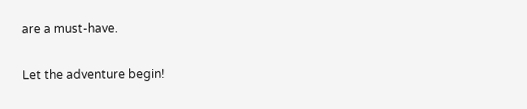are a must-have.

Let the adventure begin!